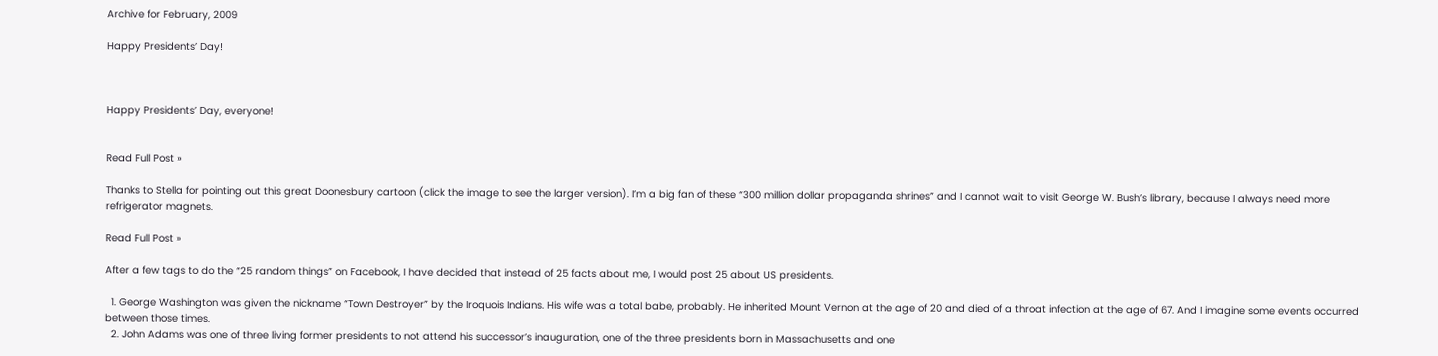Archive for February, 2009

Happy Presidents’ Day!



Happy Presidents’ Day, everyone!


Read Full Post »

Thanks to Stella for pointing out this great Doonesbury cartoon (click the image to see the larger version). I’m a big fan of these “300 million dollar propaganda shrines” and I cannot wait to visit George W. Bush’s library, because I always need more refrigerator magnets.

Read Full Post »

After a few tags to do the “25 random things” on Facebook, I have decided that instead of 25 facts about me, I would post 25 about US presidents.

  1. George Washington was given the nickname “Town Destroyer” by the Iroquois Indians. His wife was a total babe, probably. He inherited Mount Vernon at the age of 20 and died of a throat infection at the age of 67. And I imagine some events occurred between those times.
  2. John Adams was one of three living former presidents to not attend his successor’s inauguration, one of the three presidents born in Massachusetts and one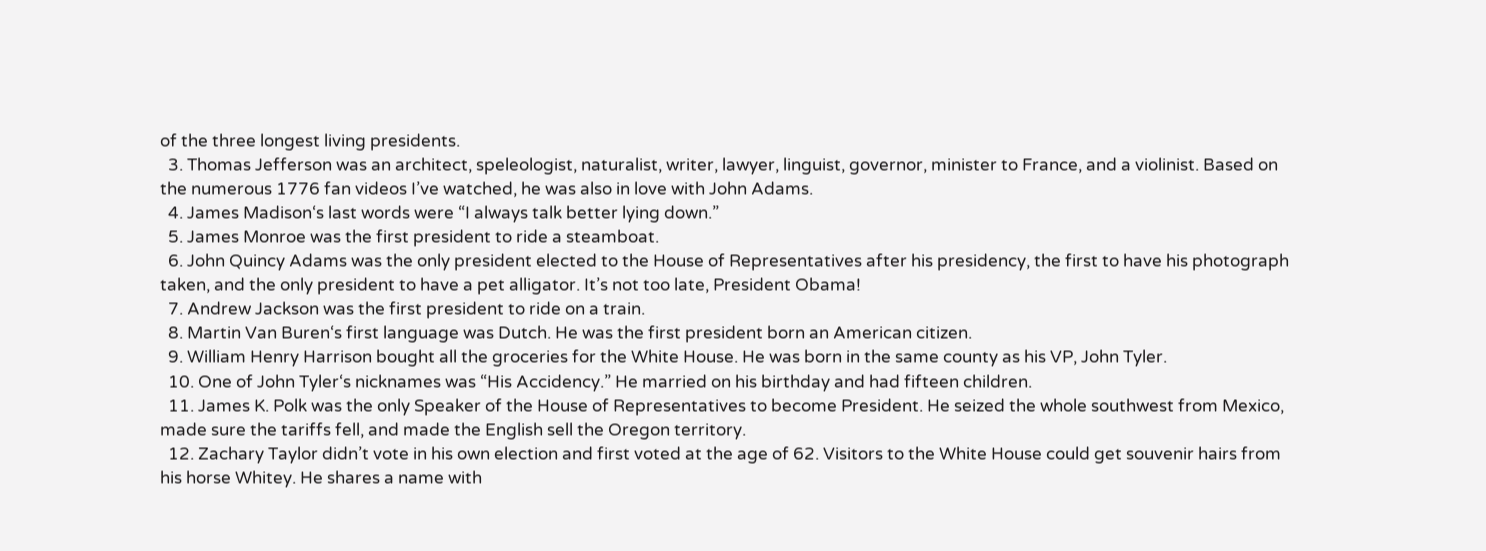of the three longest living presidents.
  3. Thomas Jefferson was an architect, speleologist, naturalist, writer, lawyer, linguist, governor, minister to France, and a violinist. Based on the numerous 1776 fan videos I’ve watched, he was also in love with John Adams.
  4. James Madison‘s last words were “I always talk better lying down.”
  5. James Monroe was the first president to ride a steamboat.
  6. John Quincy Adams was the only president elected to the House of Representatives after his presidency, the first to have his photograph taken, and the only president to have a pet alligator. It’s not too late, President Obama!
  7. Andrew Jackson was the first president to ride on a train.
  8. Martin Van Buren‘s first language was Dutch. He was the first president born an American citizen.
  9. William Henry Harrison bought all the groceries for the White House. He was born in the same county as his VP, John Tyler.
  10. One of John Tyler‘s nicknames was “His Accidency.” He married on his birthday and had fifteen children.
  11. James K. Polk was the only Speaker of the House of Representatives to become President. He seized the whole southwest from Mexico, made sure the tariffs fell, and made the English sell the Oregon territory.
  12. Zachary Taylor didn’t vote in his own election and first voted at the age of 62. Visitors to the White House could get souvenir hairs from his horse Whitey. He shares a name with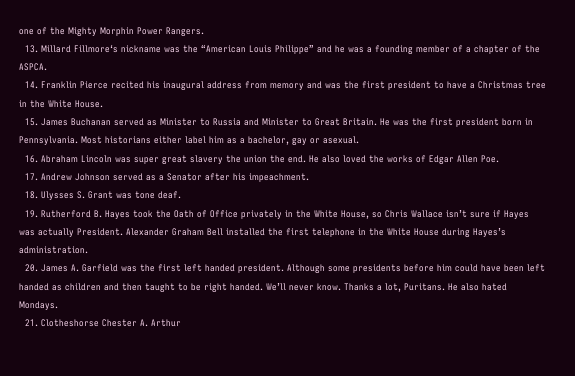one of the Mighty Morphin Power Rangers.
  13. Millard Fillmore‘s nickname was the “American Louis Philippe” and he was a founding member of a chapter of the ASPCA.
  14. Franklin Pierce recited his inaugural address from memory and was the first president to have a Christmas tree in the White House.
  15. James Buchanan served as Minister to Russia and Minister to Great Britain. He was the first president born in Pennsylvania. Most historians either label him as a bachelor, gay or asexual.
  16. Abraham Lincoln was super great slavery the union the end. He also loved the works of Edgar Allen Poe.
  17. Andrew Johnson served as a Senator after his impeachment.
  18. Ulysses S. Grant was tone deaf.
  19. Rutherford B. Hayes took the Oath of Office privately in the White House, so Chris Wallace isn’t sure if Hayes was actually President. Alexander Graham Bell installed the first telephone in the White House during Hayes’s administration.
  20. James A. Garfield was the first left handed president. Although some presidents before him could have been left handed as children and then taught to be right handed. We’ll never know. Thanks a lot, Puritans. He also hated Mondays.
  21. Clotheshorse Chester A. Arthur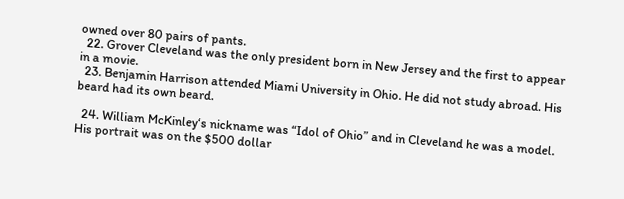owned over 80 pairs of pants.
  22. Grover Cleveland was the only president born in New Jersey and the first to appear in a movie.
  23. Benjamin Harrison attended Miami University in Ohio. He did not study abroad. His beard had its own beard.

  24. William McKinley‘s nickname was “Idol of Ohio” and in Cleveland he was a model. His portrait was on the $500 dollar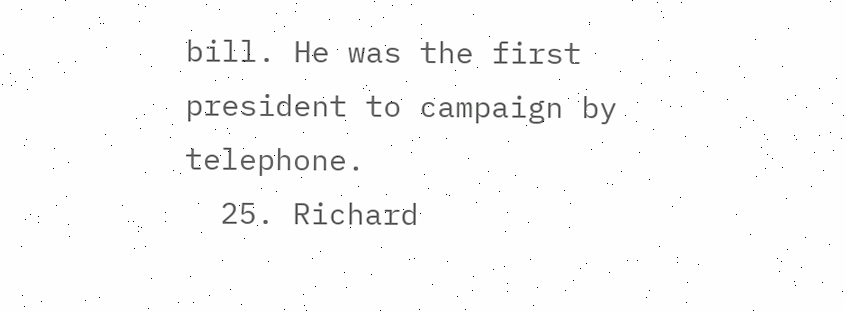bill. He was the first president to campaign by telephone.
  25. Richard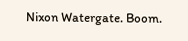Nixon Watergate. Boom.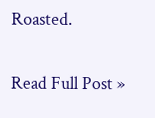Roasted.

Read Full Post »